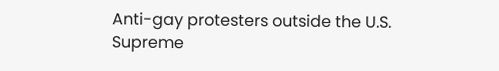Anti-gay protesters outside the U.S. Supreme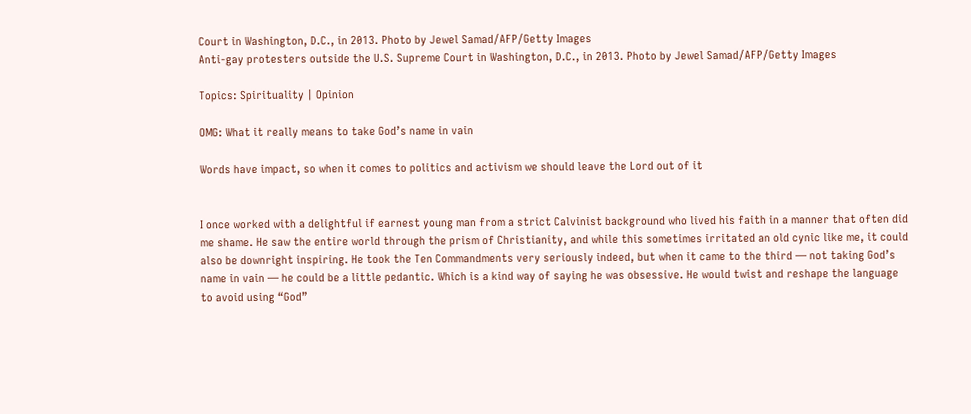Court in Washington, D.C., in 2013. Photo by Jewel Samad/AFP/Getty Images
Anti-gay protesters outside the U.S. Supreme Court in Washington, D.C., in 2013. Photo by Jewel Samad/AFP/Getty Images

Topics: Spirituality | Opinion

OMG: What it really means to take God’s name in vain

Words have impact, so when it comes to politics and activism we should leave the Lord out of it


I once worked with a delightful if earnest young man from a strict Calvinist background who lived his faith in a manner that often did me shame. He saw the entire world through the prism of Christianity, and while this sometimes irritated an old cynic like me, it could also be downright inspiring. He took the Ten Commandments very seriously indeed, but when it came to the third — not taking God’s name in vain — he could be a little pedantic. Which is a kind way of saying he was obsessive. He would twist and reshape the language to avoid using “God”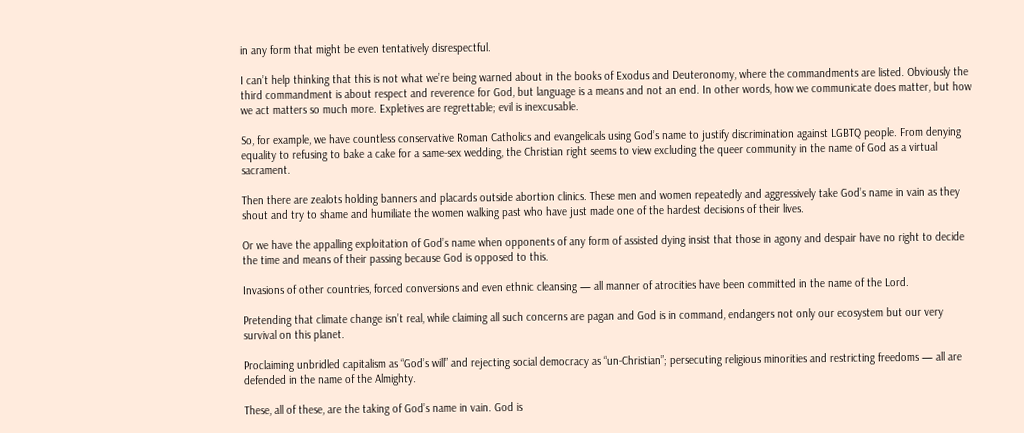in any form that might be even tentatively disrespectful.

I can’t help thinking that this is not what we’re being warned about in the books of Exodus and Deuteronomy, where the commandments are listed. Obviously the third commandment is about respect and reverence for God, but language is a means and not an end. In other words, how we communicate does matter, but how we act matters so much more. Expletives are regrettable; evil is inexcusable.

So, for example, we have countless conservative Roman Catholics and evangelicals using God’s name to justify discrimination against LGBTQ people. From denying equality to refusing to bake a cake for a same-sex wedding, the Christian right seems to view excluding the queer community in the name of God as a virtual sacrament.

Then there are zealots holding banners and placards outside abortion clinics. These men and women repeatedly and aggressively take God’s name in vain as they shout and try to shame and humiliate the women walking past who have just made one of the hardest decisions of their lives.

Or we have the appalling exploitation of God’s name when opponents of any form of assisted dying insist that those in agony and despair have no right to decide the time and means of their passing because God is opposed to this.

Invasions of other countries, forced conversions and even ethnic cleansing — all manner of atrocities have been committed in the name of the Lord.

Pretending that climate change isn’t real, while claiming all such concerns are pagan and God is in command, endangers not only our ecosystem but our very survival on this planet.

Proclaiming unbridled capitalism as “God’s will” and rejecting social democracy as “un-Christian”; persecuting religious minorities and restricting freedoms — all are defended in the name of the Almighty.

These, all of these, are the taking of God’s name in vain. God is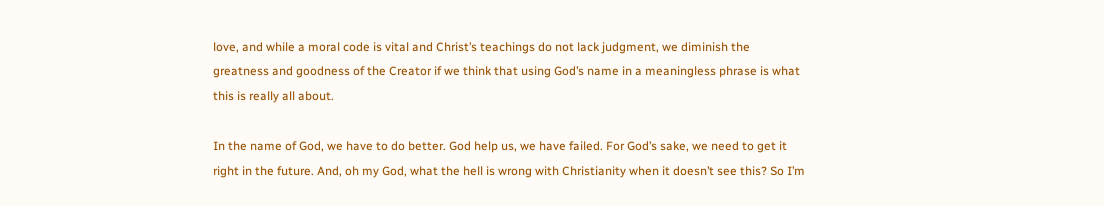love, and while a moral code is vital and Christ’s teachings do not lack judgment, we diminish the greatness and goodness of the Creator if we think that using God’s name in a meaningless phrase is what this is really all about.

In the name of God, we have to do better. God help us, we have failed. For God’s sake, we need to get it right in the future. And, oh my God, what the hell is wrong with Christianity when it doesn’t see this? So I’m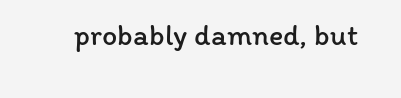probably damned, but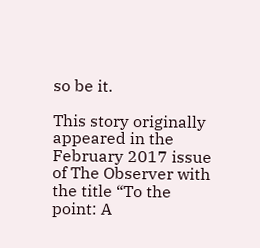so be it.

This story originally appeared in the February 2017 issue of The Observer with the title “To the point: A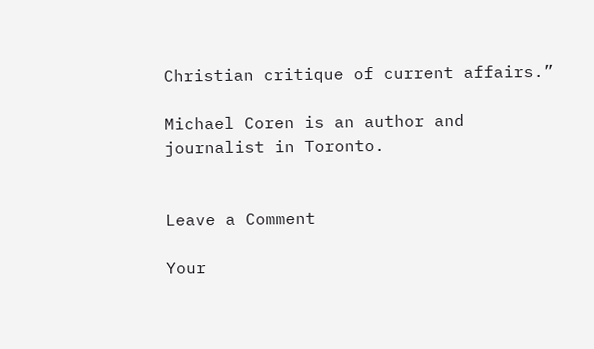Christian critique of current affairs.”

Michael Coren is an author and journalist in Toronto.


Leave a Comment

Your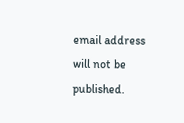email address will not be published.